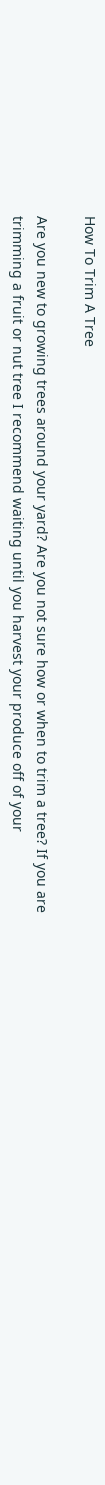How To Trim A Tree

Are you new to growing trees around your yard? Are you not sure how or when to trim a tree? If you are trimming a fruit or nut tree I recommend waiting until you harvest your produce off of your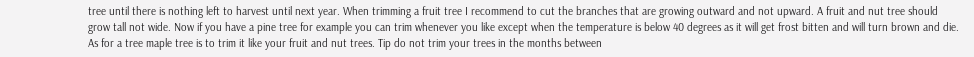tree until there is nothing left to harvest until next year. When trimming a fruit tree I recommend to cut the branches that are growing outward and not upward. A fruit and nut tree should grow tall not wide. Now if you have a pine tree for example you can trim whenever you like except when the temperature is below 40 degrees as it will get frost bitten and will turn brown and die. As for a tree maple tree is to trim it like your fruit and nut trees. Tip do not trim your trees in the months between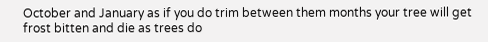October and January as if you do trim between them months your tree will get frost bitten and die as trees do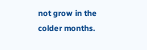not grow in the colder months.